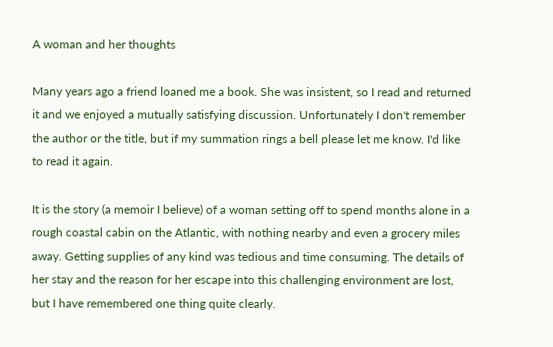A woman and her thoughts

Many years ago a friend loaned me a book. She was insistent, so I read and returned it and we enjoyed a mutually satisfying discussion. Unfortunately I don't remember the author or the title, but if my summation rings a bell please let me know. I'd like to read it again.

It is the story (a memoir I believe) of a woman setting off to spend months alone in a rough coastal cabin on the Atlantic, with nothing nearby and even a grocery miles away. Getting supplies of any kind was tedious and time consuming. The details of her stay and the reason for her escape into this challenging environment are lost, but I have remembered one thing quite clearly.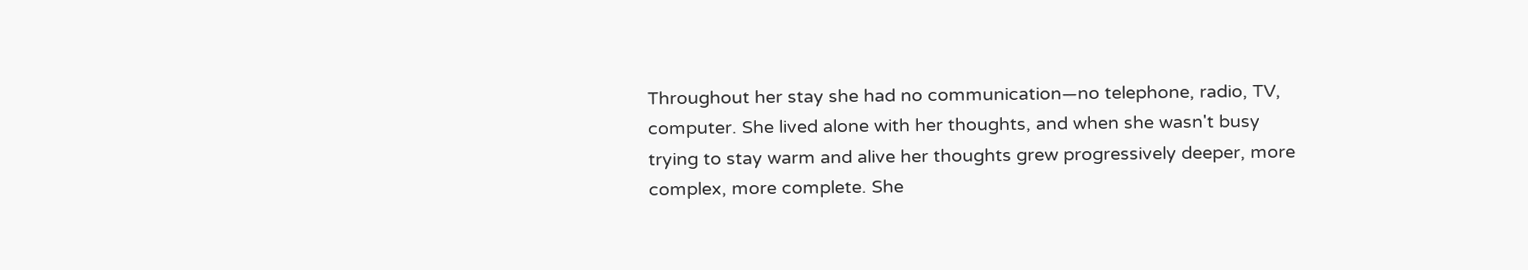Throughout her stay she had no communication—no telephone, radio, TV, computer. She lived alone with her thoughts, and when she wasn't busy trying to stay warm and alive her thoughts grew progressively deeper, more complex, more complete. She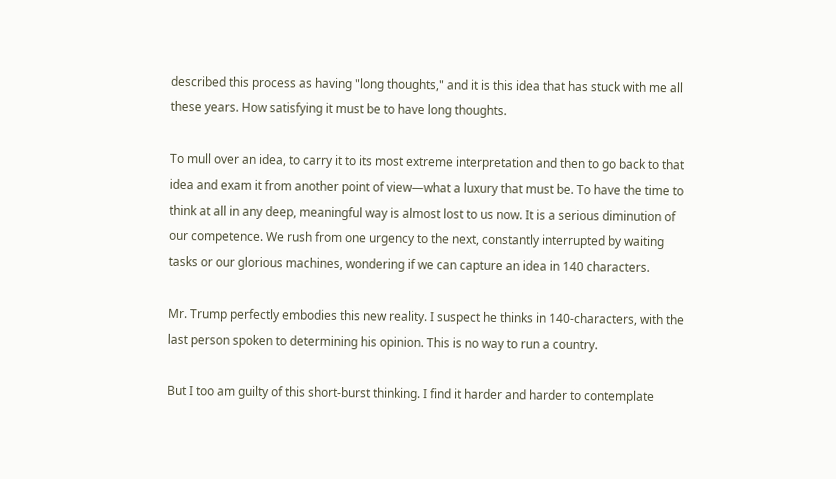described this process as having "long thoughts," and it is this idea that has stuck with me all these years. How satisfying it must be to have long thoughts.

To mull over an idea, to carry it to its most extreme interpretation and then to go back to that idea and exam it from another point of view—what a luxury that must be. To have the time to think at all in any deep, meaningful way is almost lost to us now. It is a serious diminution of our competence. We rush from one urgency to the next, constantly interrupted by waiting tasks or our glorious machines, wondering if we can capture an idea in 140 characters.

Mr. Trump perfectly embodies this new reality. I suspect he thinks in 140-characters, with the last person spoken to determining his opinion. This is no way to run a country.

But I too am guilty of this short-burst thinking. I find it harder and harder to contemplate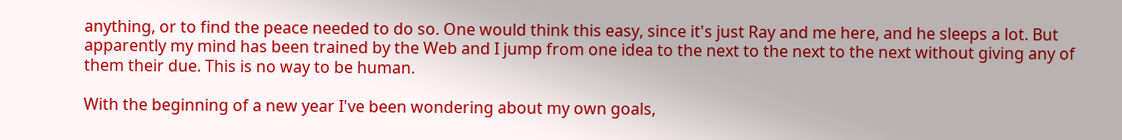anything, or to find the peace needed to do so. One would think this easy, since it's just Ray and me here, and he sleeps a lot. But apparently my mind has been trained by the Web and I jump from one idea to the next to the next to the next without giving any of them their due. This is no way to be human.

With the beginning of a new year I've been wondering about my own goals,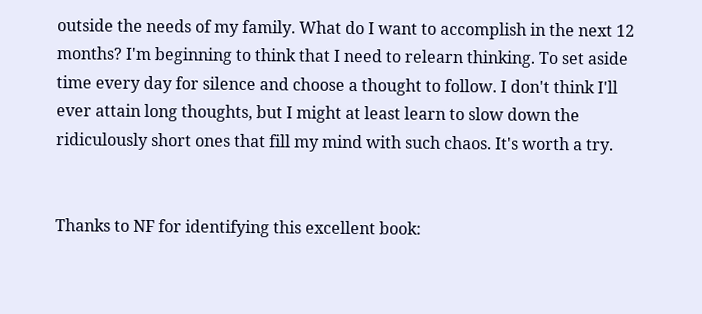outside the needs of my family. What do I want to accomplish in the next 12 months? I'm beginning to think that I need to relearn thinking. To set aside time every day for silence and choose a thought to follow. I don't think I'll ever attain long thoughts, but I might at least learn to slow down the ridiculously short ones that fill my mind with such chaos. It's worth a try.


Thanks to NF for identifying this excellent book: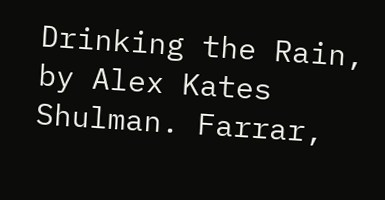Drinking the Rain, by Alex Kates Shulman. Farrar,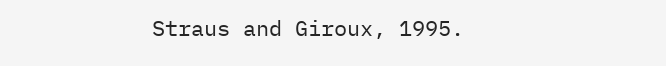Straus and Giroux, 1995.